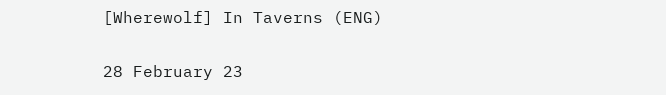[Wherewolf] In Taverns (ENG)

28 February 23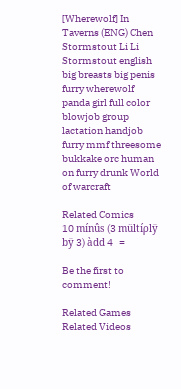[Wherewolf] In Taverns (ENG) Chen Stormstout Li Li Stormstout english big breasts big penis furry wherewolf panda girl full color blowjob group lactation handjob furry mmf threesome bukkake orc human on furry drunk World of warcraft

Related Comics
10 mínûs (3 mültíρlÿ bÿ 3) àdd 4   =

Be the first to comment!

Related Games
Related Videos